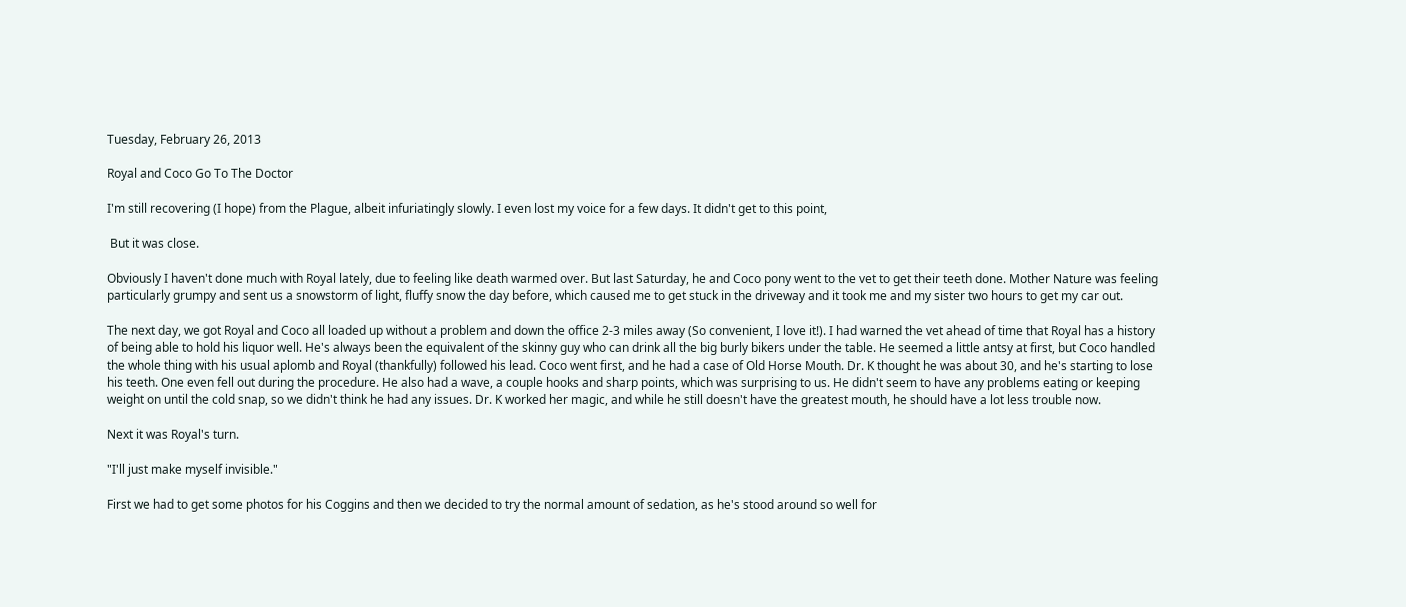Tuesday, February 26, 2013

Royal and Coco Go To The Doctor

I'm still recovering (I hope) from the Plague, albeit infuriatingly slowly. I even lost my voice for a few days. It didn't get to this point,

 But it was close.

Obviously I haven't done much with Royal lately, due to feeling like death warmed over. But last Saturday, he and Coco pony went to the vet to get their teeth done. Mother Nature was feeling particularly grumpy and sent us a snowstorm of light, fluffy snow the day before, which caused me to get stuck in the driveway and it took me and my sister two hours to get my car out.

The next day, we got Royal and Coco all loaded up without a problem and down the office 2-3 miles away (So convenient, I love it!). I had warned the vet ahead of time that Royal has a history of being able to hold his liquor well. He's always been the equivalent of the skinny guy who can drink all the big burly bikers under the table. He seemed a little antsy at first, but Coco handled the whole thing with his usual aplomb and Royal (thankfully) followed his lead. Coco went first, and he had a case of Old Horse Mouth. Dr. K thought he was about 30, and he's starting to lose his teeth. One even fell out during the procedure. He also had a wave, a couple hooks and sharp points, which was surprising to us. He didn't seem to have any problems eating or keeping weight on until the cold snap, so we didn't think he had any issues. Dr. K worked her magic, and while he still doesn't have the greatest mouth, he should have a lot less trouble now.

Next it was Royal's turn.

"I'll just make myself invisible."

First we had to get some photos for his Coggins and then we decided to try the normal amount of sedation, as he's stood around so well for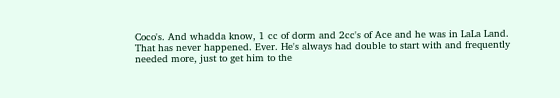Coco's. And whadda know, 1 cc of dorm and 2cc's of Ace and he was in LaLa Land. That has never happened. Ever. He's always had double to start with and frequently needed more, just to get him to the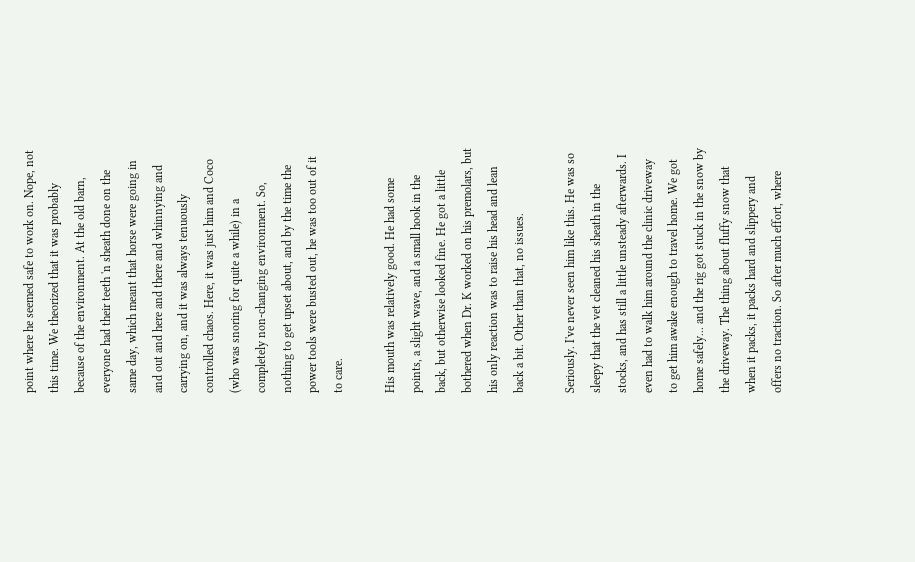point where he seemed safe to work on. Nope, not this time. We theorized that it was probably because of the environment. At the old barn, everyone had their teeth 'n sheath done on the same day, which meant that horse were going in and out and here and there and whinnying and carrying on, and it was always tenuously controlled chaos. Here, it was just him and Coco (who was snoring for quite a while) in a completely non-changing environment. So, nothing to get upset about, and by the time the power tools were busted out, he was too out of it to care.

His mouth was relatively good. He had some points, a slight wave, and a small hook in the back, but otherwise looked fine. He got a little bothered when Dr. K worked on his premolars, but his only reaction was to raise his head and lean back a bit. Other than that, no issues.

Seriously. I've never seen him like this. He was so sleepy that the vet cleaned his sheath in the stocks, and has still a little unsteady afterwards. I even had to walk him around the clinic driveway to get him awake enough to travel home. We got home safely... and the rig got stuck in the snow by the driveway. The thing about fluffy snow that when it packs, it packs hard and slippery and offers no traction. So after much effort, where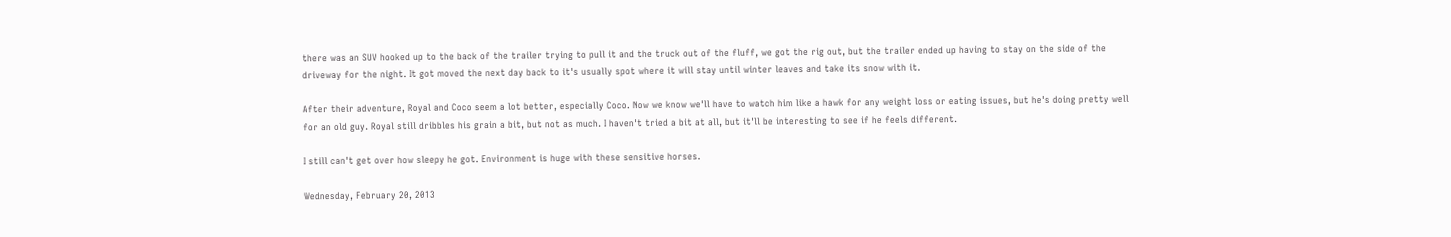there was an SUV hooked up to the back of the trailer trying to pull it and the truck out of the fluff, we got the rig out, but the trailer ended up having to stay on the side of the driveway for the night. It got moved the next day back to it's usually spot where it will stay until winter leaves and take its snow with it.

After their adventure, Royal and Coco seem a lot better, especially Coco. Now we know we'll have to watch him like a hawk for any weight loss or eating issues, but he's doing pretty well for an old guy. Royal still dribbles his grain a bit, but not as much. I haven't tried a bit at all, but it'll be interesting to see if he feels different.

I still can't get over how sleepy he got. Environment is huge with these sensitive horses.

Wednesday, February 20, 2013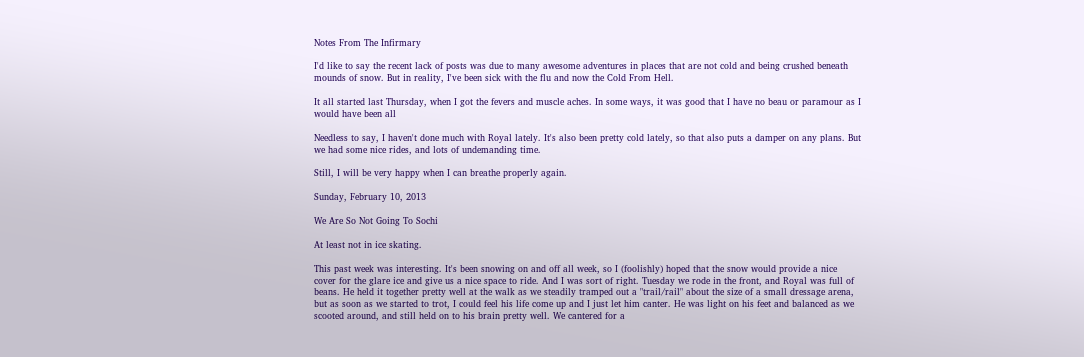Notes From The Infirmary

I'd like to say the recent lack of posts was due to many awesome adventures in places that are not cold and being crushed beneath mounds of snow. But in reality, I've been sick with the flu and now the Cold From Hell.

It all started last Thursday, when I got the fevers and muscle aches. In some ways, it was good that I have no beau or paramour as I would have been all

Needless to say, I haven't done much with Royal lately. It's also been pretty cold lately, so that also puts a damper on any plans. But we had some nice rides, and lots of undemanding time.

Still, I will be very happy when I can breathe properly again.

Sunday, February 10, 2013

We Are So Not Going To Sochi

At least not in ice skating.

This past week was interesting. It's been snowing on and off all week, so I (foolishly) hoped that the snow would provide a nice cover for the glare ice and give us a nice space to ride. And I was sort of right. Tuesday we rode in the front, and Royal was full of beans. He held it together pretty well at the walk as we steadily tramped out a "trail/rail" about the size of a small dressage arena, but as soon as we started to trot, I could feel his life come up and I just let him canter. He was light on his feet and balanced as we scooted around, and still held on to his brain pretty well. We cantered for a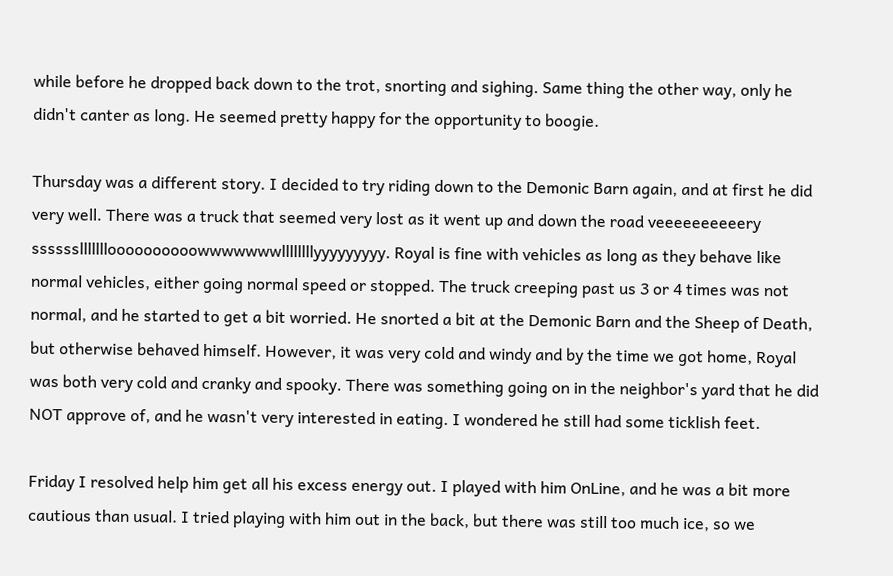while before he dropped back down to the trot, snorting and sighing. Same thing the other way, only he didn't canter as long. He seemed pretty happy for the opportunity to boogie.

Thursday was a different story. I decided to try riding down to the Demonic Barn again, and at first he did very well. There was a truck that seemed very lost as it went up and down the road veeeeeeeeeery ssssssllllllloooooooooowwwwwwwllllllllyyyyyyyyy. Royal is fine with vehicles as long as they behave like normal vehicles, either going normal speed or stopped. The truck creeping past us 3 or 4 times was not normal, and he started to get a bit worried. He snorted a bit at the Demonic Barn and the Sheep of Death, but otherwise behaved himself. However, it was very cold and windy and by the time we got home, Royal was both very cold and cranky and spooky. There was something going on in the neighbor's yard that he did NOT approve of, and he wasn't very interested in eating. I wondered he still had some ticklish feet.

Friday I resolved help him get all his excess energy out. I played with him OnLine, and he was a bit more cautious than usual. I tried playing with him out in the back, but there was still too much ice, so we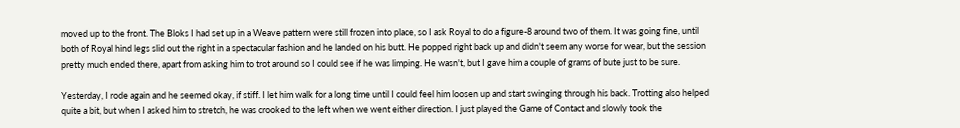moved up to the front. The Bloks I had set up in a Weave pattern were still frozen into place, so I ask Royal to do a figure-8 around two of them. It was going fine, until both of Royal hind legs slid out the right in a spectacular fashion and he landed on his butt. He popped right back up and didn't seem any worse for wear, but the session pretty much ended there, apart from asking him to trot around so I could see if he was limping. He wasn't, but I gave him a couple of grams of bute just to be sure.

Yesterday, I rode again and he seemed okay, if stiff. I let him walk for a long time until I could feel him loosen up and start swinging through his back. Trotting also helped quite a bit, but when I asked him to stretch, he was crooked to the left when we went either direction. I just played the Game of Contact and slowly took the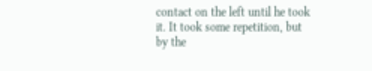contact on the left until he took it. It took some repetition, but by the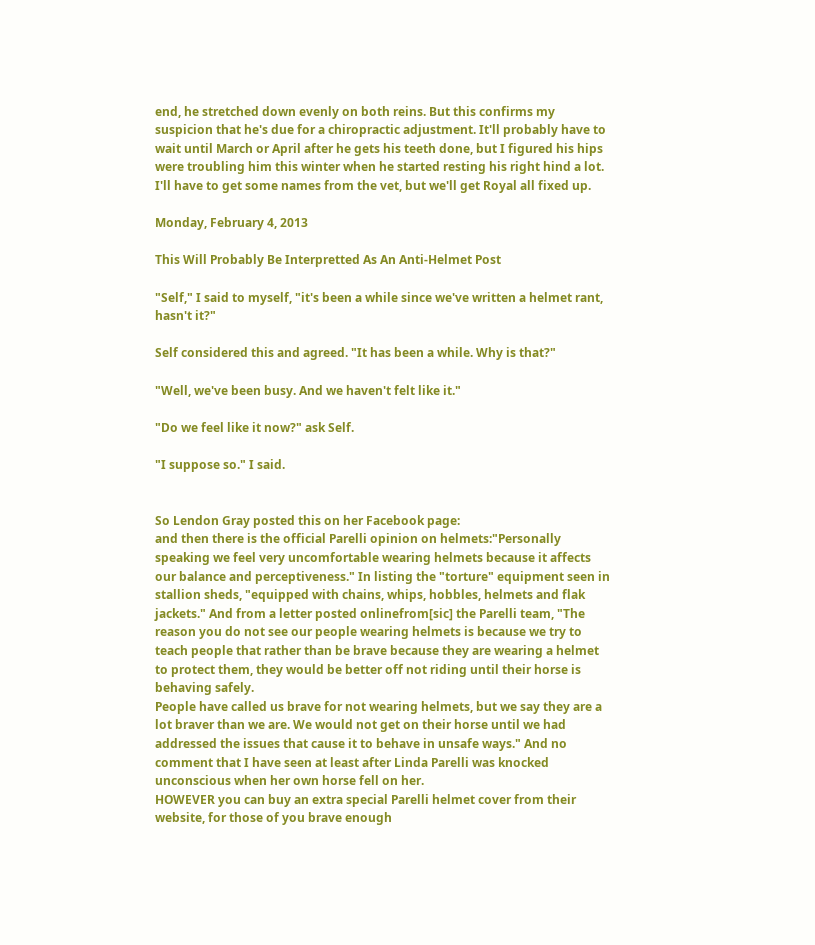end, he stretched down evenly on both reins. But this confirms my suspicion that he's due for a chiropractic adjustment. It'll probably have to wait until March or April after he gets his teeth done, but I figured his hips were troubling him this winter when he started resting his right hind a lot. I'll have to get some names from the vet, but we'll get Royal all fixed up.

Monday, February 4, 2013

This Will Probably Be Interpretted As An Anti-Helmet Post

"Self," I said to myself, "it's been a while since we've written a helmet rant, hasn't it?"

Self considered this and agreed. "It has been a while. Why is that?"

"Well, we've been busy. And we haven't felt like it."

"Do we feel like it now?" ask Self.

"I suppose so." I said.


So Lendon Gray posted this on her Facebook page:
and then there is the official Parelli opinion on helmets:"Personally speaking we feel very uncomfortable wearing helmets because it affects our balance and perceptiveness." In listing the "torture" equipment seen in stallion sheds, "equipped with chains, whips, hobbles, helmets and flak jackets." And from a letter posted onlinefrom[sic] the Parelli team, "The reason you do not see our people wearing helmets is because we try to teach people that rather than be brave because they are wearing a helmet to protect them, they would be better off not riding until their horse is behaving safely.
People have called us brave for not wearing helmets, but we say they are a lot braver than we are. We would not get on their horse until we had addressed the issues that cause it to behave in unsafe ways." And no comment that I have seen at least after Linda Parelli was knocked unconscious when her own horse fell on her.
HOWEVER you can buy an extra special Parelli helmet cover from their website, for those of you brave enough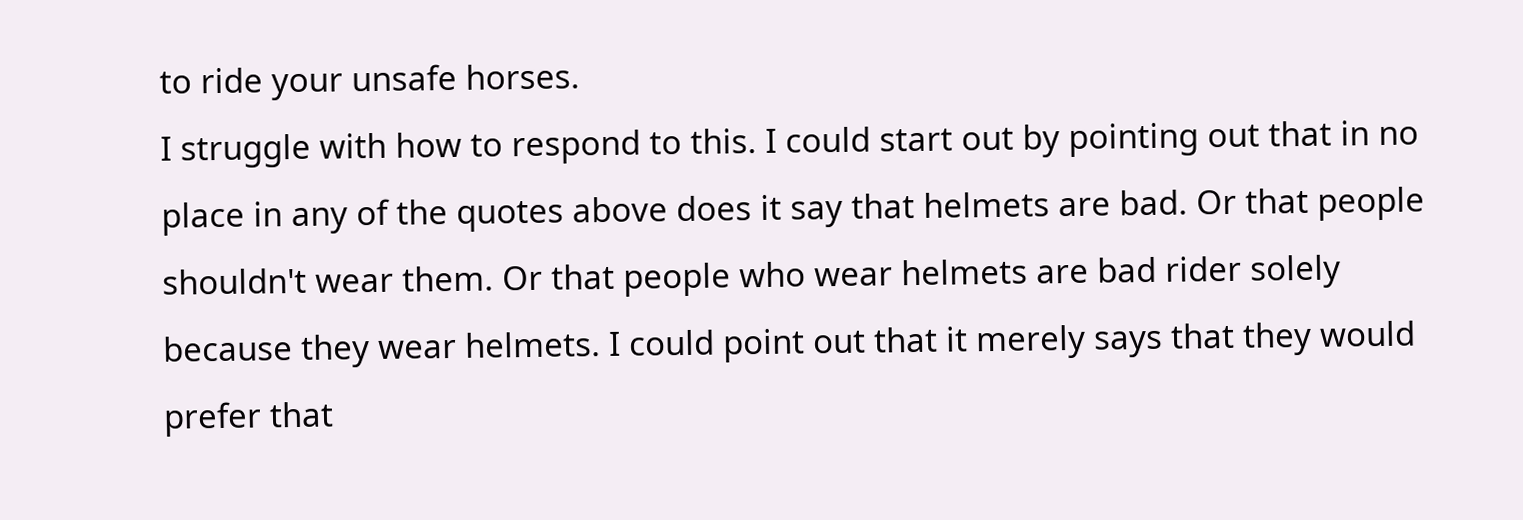to ride your unsafe horses.
I struggle with how to respond to this. I could start out by pointing out that in no place in any of the quotes above does it say that helmets are bad. Or that people shouldn't wear them. Or that people who wear helmets are bad rider solely because they wear helmets. I could point out that it merely says that they would prefer that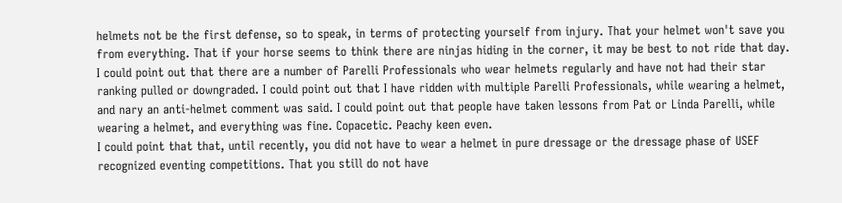helmets not be the first defense, so to speak, in terms of protecting yourself from injury. That your helmet won't save you from everything. That if your horse seems to think there are ninjas hiding in the corner, it may be best to not ride that day. I could point out that there are a number of Parelli Professionals who wear helmets regularly and have not had their star ranking pulled or downgraded. I could point out that I have ridden with multiple Parelli Professionals, while wearing a helmet, and nary an anti-helmet comment was said. I could point out that people have taken lessons from Pat or Linda Parelli, while wearing a helmet, and everything was fine. Copacetic. Peachy keen even.
I could point that that, until recently, you did not have to wear a helmet in pure dressage or the dressage phase of USEF recognized eventing competitions. That you still do not have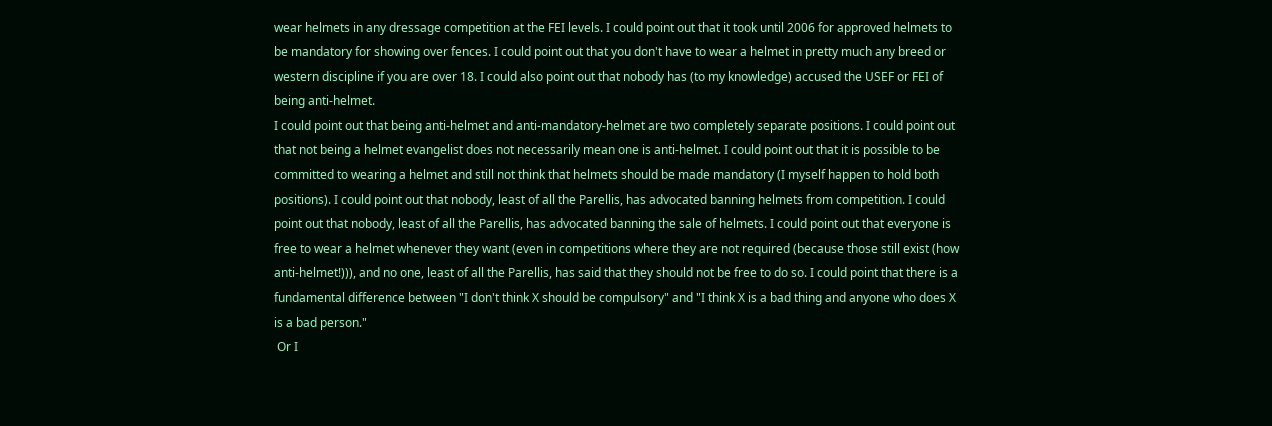wear helmets in any dressage competition at the FEI levels. I could point out that it took until 2006 for approved helmets to be mandatory for showing over fences. I could point out that you don't have to wear a helmet in pretty much any breed or western discipline if you are over 18. I could also point out that nobody has (to my knowledge) accused the USEF or FEI of being anti-helmet.
I could point out that being anti-helmet and anti-mandatory-helmet are two completely separate positions. I could point out that not being a helmet evangelist does not necessarily mean one is anti-helmet. I could point out that it is possible to be committed to wearing a helmet and still not think that helmets should be made mandatory (I myself happen to hold both positions). I could point out that nobody, least of all the Parellis, has advocated banning helmets from competition. I could point out that nobody, least of all the Parellis, has advocated banning the sale of helmets. I could point out that everyone is free to wear a helmet whenever they want (even in competitions where they are not required (because those still exist (how anti-helmet!))), and no one, least of all the Parellis, has said that they should not be free to do so. I could point that there is a fundamental difference between "I don't think X should be compulsory" and "I think X is a bad thing and anyone who does X is a bad person."
 Or I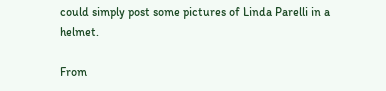could simply post some pictures of Linda Parelli in a helmet.

From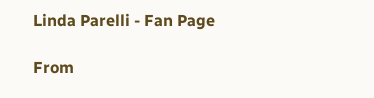Linda Parelli - Fan Page

From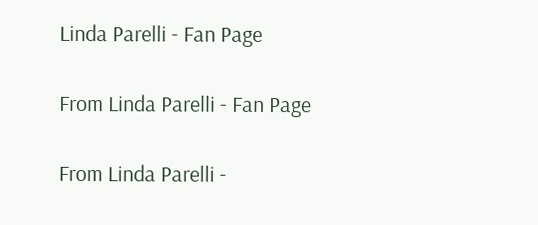Linda Parelli - Fan Page

From Linda Parelli - Fan Page

From Linda Parelli -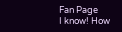Fan Page
I know! How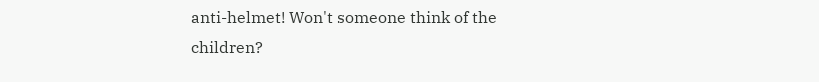anti-helmet! Won't someone think of the children?